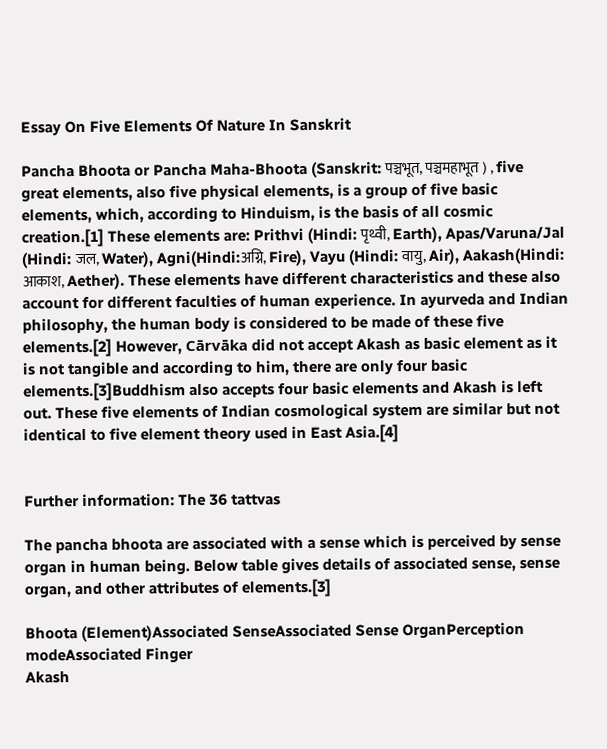Essay On Five Elements Of Nature In Sanskrit

Pancha Bhoota or Pancha Maha-Bhoota (Sanskrit: पञ्चभूत, पञ्चमहाभूत ) , five great elements, also five physical elements, is a group of five basic elements, which, according to Hinduism, is the basis of all cosmic creation.[1] These elements are: Prithvi (Hindi: पृथ्वी, Earth), Apas/Varuna/Jal (Hindi: जल, Water), Agni(Hindi:अग्नि, Fire), Vayu (Hindi: वायु, Air), Aakash(Hindi: आकाश, Aether). These elements have different characteristics and these also account for different faculties of human experience. In ayurveda and Indian philosophy, the human body is considered to be made of these five elements.[2] However, Cārvāka did not accept Akash as basic element as it is not tangible and according to him, there are only four basic elements.[3]Buddhism also accepts four basic elements and Akash is left out. These five elements of Indian cosmological system are similar but not identical to five element theory used in East Asia.[4]


Further information: The 36 tattvas

The pancha bhoota are associated with a sense which is perceived by sense organ in human being. Below table gives details of associated sense, sense organ, and other attributes of elements.[3]

Bhoota (Element)Associated SenseAssociated Sense OrganPerception modeAssociated Finger
Akash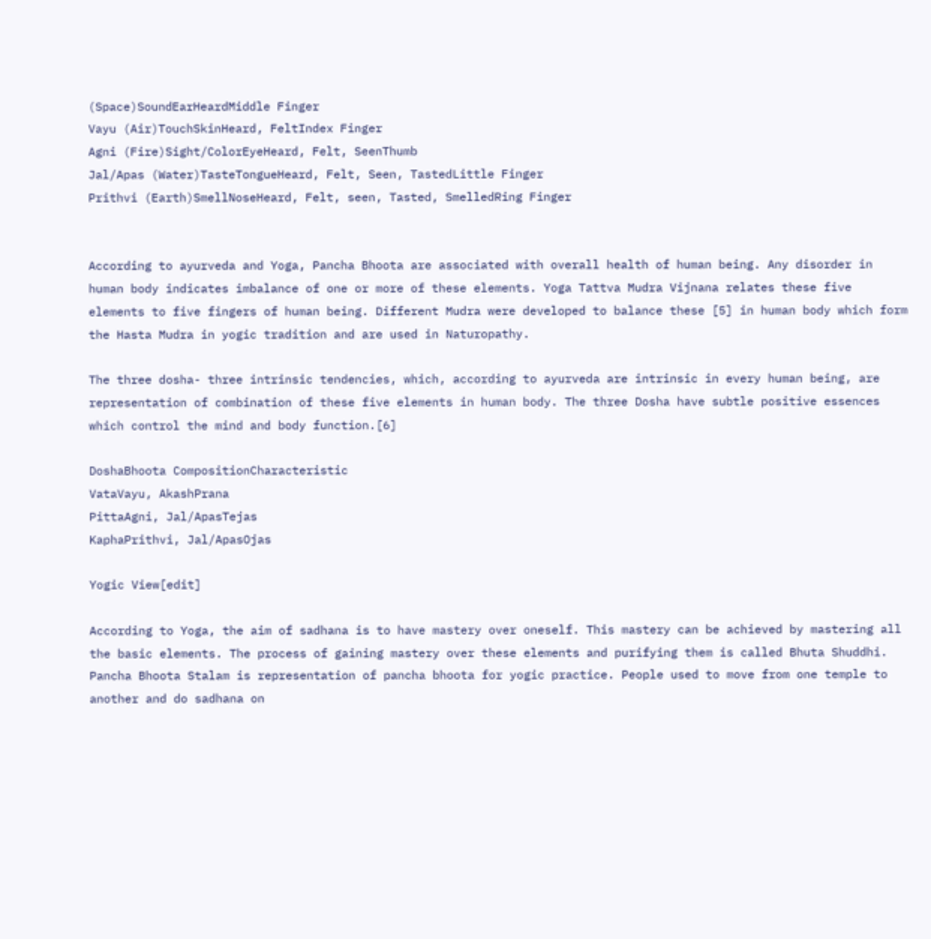(Space)SoundEarHeardMiddle Finger
Vayu (Air)TouchSkinHeard, FeltIndex Finger
Agni (Fire)Sight/ColorEyeHeard, Felt, SeenThumb
Jal/Apas (Water)TasteTongueHeard, Felt, Seen, TastedLittle Finger
Prithvi (Earth)SmellNoseHeard, Felt, seen, Tasted, SmelledRing Finger


According to ayurveda and Yoga, Pancha Bhoota are associated with overall health of human being. Any disorder in human body indicates imbalance of one or more of these elements. Yoga Tattva Mudra Vijnana relates these five elements to five fingers of human being. Different Mudra were developed to balance these [5] in human body which form the Hasta Mudra in yogic tradition and are used in Naturopathy.

The three dosha- three intrinsic tendencies, which, according to ayurveda are intrinsic in every human being, are representation of combination of these five elements in human body. The three Dosha have subtle positive essences which control the mind and body function.[6]

DoshaBhoota CompositionCharacteristic
VataVayu, AkashPrana
PittaAgni, Jal/ApasTejas
KaphaPrithvi, Jal/ApasOjas

Yogic View[edit]

According to Yoga, the aim of sadhana is to have mastery over oneself. This mastery can be achieved by mastering all the basic elements. The process of gaining mastery over these elements and purifying them is called Bhuta Shuddhi. Pancha Bhoota Stalam is representation of pancha bhoota for yogic practice. People used to move from one temple to another and do sadhana on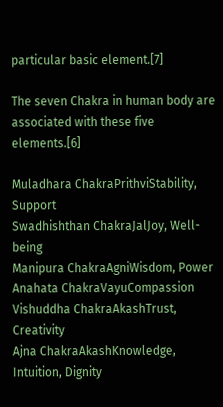particular basic element.[7]

The seven Chakra in human body are associated with these five elements.[6]

Muladhara ChakraPrithviStability, Support
Swadhishthan ChakraJalJoy, Well-being
Manipura ChakraAgniWisdom, Power
Anahata ChakraVayuCompassion
Vishuddha ChakraAkashTrust, Creativity
Ajna ChakraAkashKnowledge, Intuition, Dignity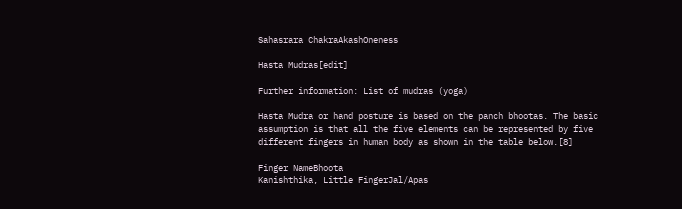Sahasrara ChakraAkashOneness

Hasta Mudras[edit]

Further information: List of mudras (yoga)

Hasta Mudra or hand posture is based on the panch bhootas. The basic assumption is that all the five elements can be represented by five different fingers in human body as shown in the table below.[8]

Finger NameBhoota
Kanishthika, Little FingerJal/Apas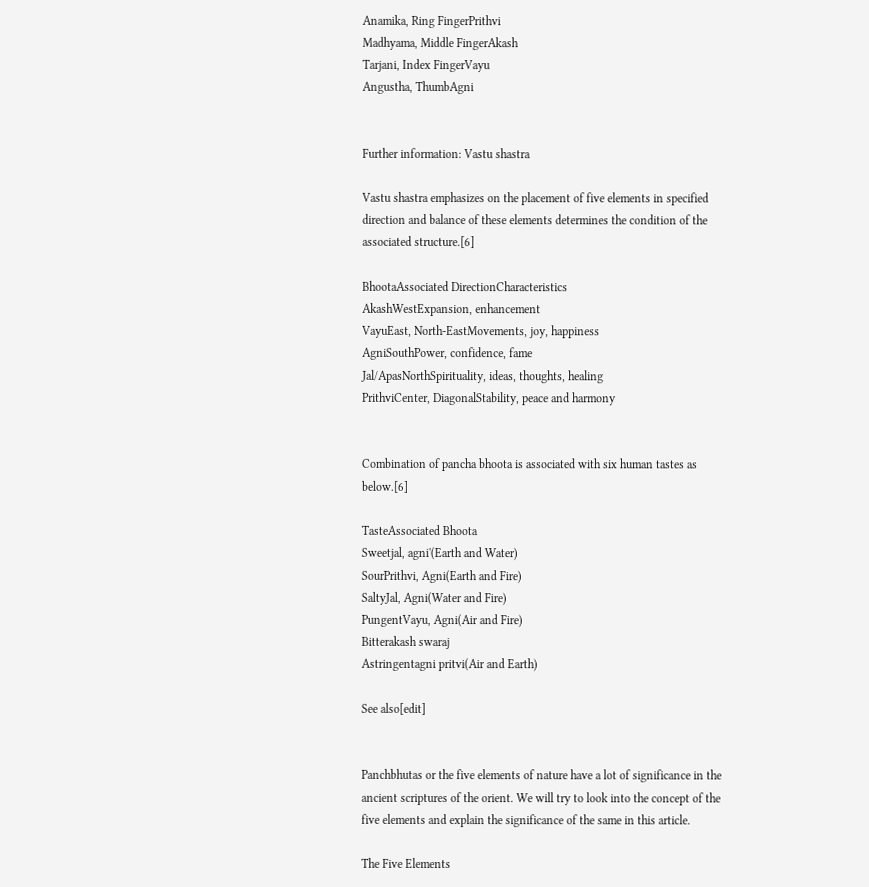Anamika, Ring FingerPrithvi
Madhyama, Middle FingerAkash
Tarjani, Index FingerVayu
Angustha, ThumbAgni


Further information: Vastu shastra

Vastu shastra emphasizes on the placement of five elements in specified direction and balance of these elements determines the condition of the associated structure.[6]

BhootaAssociated DirectionCharacteristics
AkashWestExpansion, enhancement
VayuEast, North-EastMovements, joy, happiness
AgniSouthPower, confidence, fame
Jal/ApasNorthSpirituality, ideas, thoughts, healing
PrithviCenter, DiagonalStability, peace and harmony


Combination of pancha bhoota is associated with six human tastes as below.[6]

TasteAssociated Bhoota
Sweetjal, agni'(Earth and Water)
SourPrithvi, Agni(Earth and Fire)
SaltyJal, Agni(Water and Fire)
PungentVayu, Agni(Air and Fire)
Bitterakash swaraj
Astringentagni pritvi(Air and Earth)

See also[edit]


Panchbhutas or the five elements of nature have a lot of significance in the ancient scriptures of the orient. We will try to look into the concept of the five elements and explain the significance of the same in this article.

The Five Elements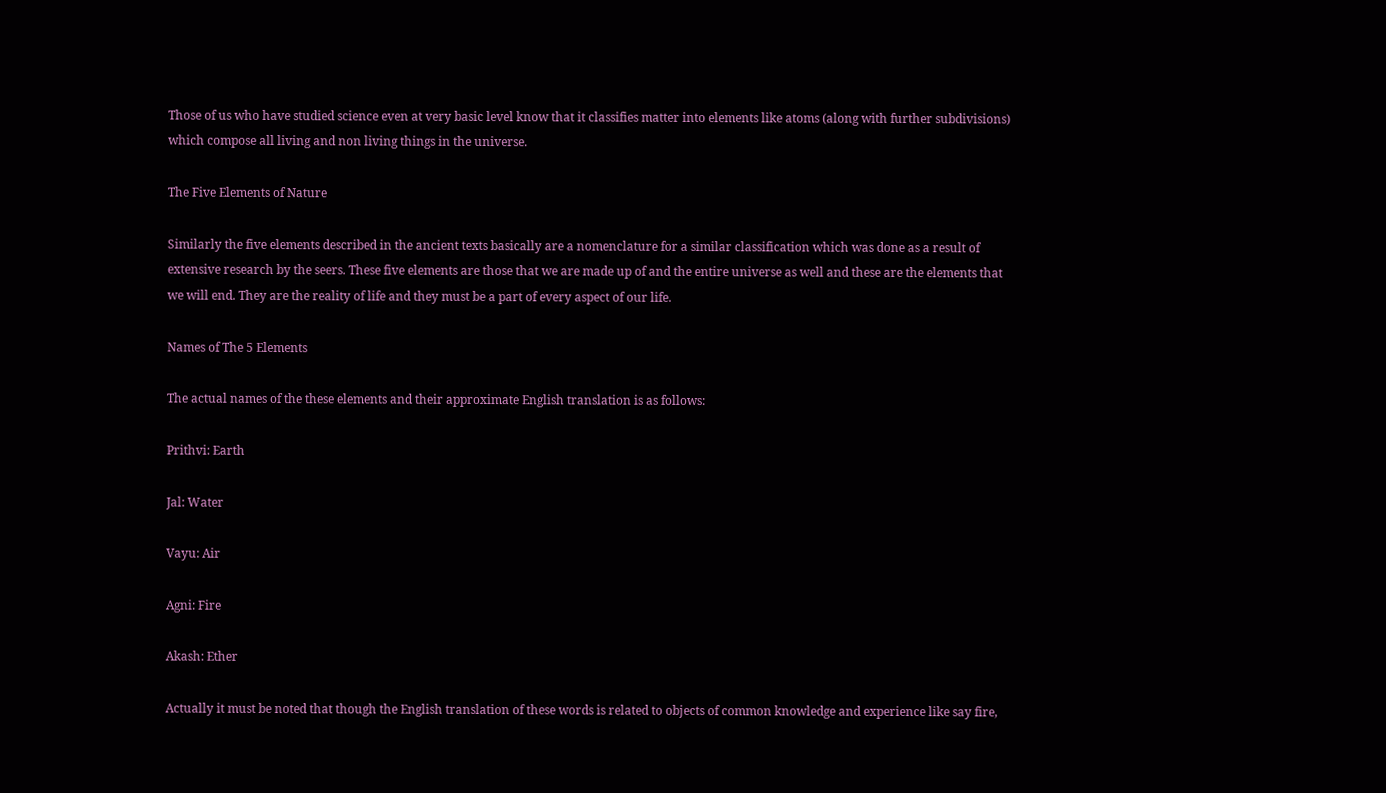Those of us who have studied science even at very basic level know that it classifies matter into elements like atoms (along with further subdivisions) which compose all living and non living things in the universe.

The Five Elements of Nature

Similarly the five elements described in the ancient texts basically are a nomenclature for a similar classification which was done as a result of extensive research by the seers. These five elements are those that we are made up of and the entire universe as well and these are the elements that we will end. They are the reality of life and they must be a part of every aspect of our life.

Names of The 5 Elements

The actual names of the these elements and their approximate English translation is as follows:

Prithvi: Earth

Jal: Water

Vayu: Air

Agni: Fire

Akash: Ether

Actually it must be noted that though the English translation of these words is related to objects of common knowledge and experience like say fire,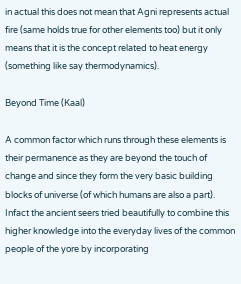in actual this does not mean that Agni represents actual fire (same holds true for other elements too) but it only means that it is the concept related to heat energy (something like say thermodynamics).

Beyond Time (Kaal)

A common factor which runs through these elements is their permanence as they are beyond the touch of change and since they form the very basic building blocks of universe (of which humans are also a part). Infact the ancient seers tried beautifully to combine this higher knowledge into the everyday lives of the common people of the yore by incorporating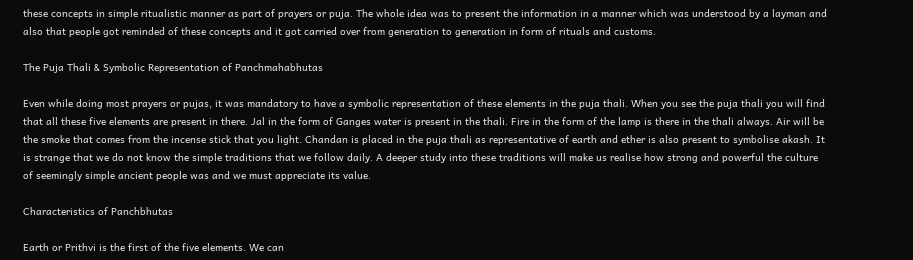these concepts in simple ritualistic manner as part of prayers or puja. The whole idea was to present the information in a manner which was understood by a layman and also that people got reminded of these concepts and it got carried over from generation to generation in form of rituals and customs.

The Puja Thali & Symbolic Representation of Panchmahabhutas

Even while doing most prayers or pujas, it was mandatory to have a symbolic representation of these elements in the puja thali. When you see the puja thali you will find that all these five elements are present in there. Jal in the form of Ganges water is present in the thali. Fire in the form of the lamp is there in the thali always. Air will be the smoke that comes from the incense stick that you light. Chandan is placed in the puja thali as representative of earth and ether is also present to symbolise akash. It is strange that we do not know the simple traditions that we follow daily. A deeper study into these traditions will make us realise how strong and powerful the culture of seemingly simple ancient people was and we must appreciate its value.

Characteristics of Panchbhutas

Earth or Prithvi is the first of the five elements. We can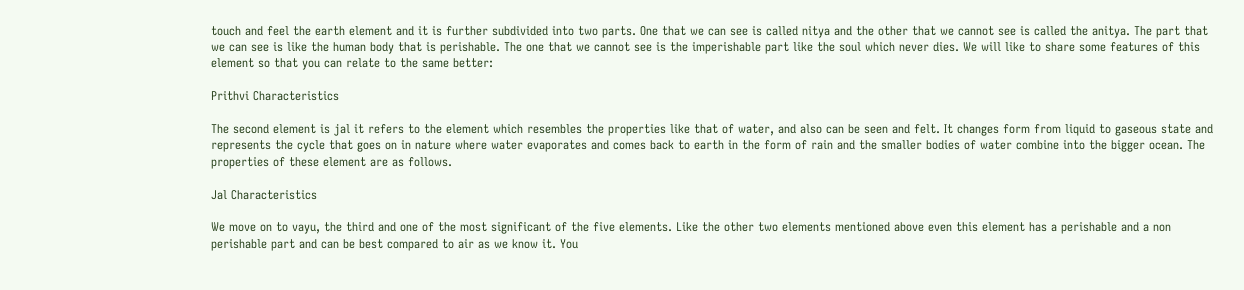touch and feel the earth element and it is further subdivided into two parts. One that we can see is called nitya and the other that we cannot see is called the anitya. The part that we can see is like the human body that is perishable. The one that we cannot see is the imperishable part like the soul which never dies. We will like to share some features of this element so that you can relate to the same better:

Prithvi Characteristics

The second element is jal it refers to the element which resembles the properties like that of water, and also can be seen and felt. It changes form from liquid to gaseous state and represents the cycle that goes on in nature where water evaporates and comes back to earth in the form of rain and the smaller bodies of water combine into the bigger ocean. The properties of these element are as follows.

Jal Characteristics

We move on to vayu, the third and one of the most significant of the five elements. Like the other two elements mentioned above even this element has a perishable and a non perishable part and can be best compared to air as we know it. You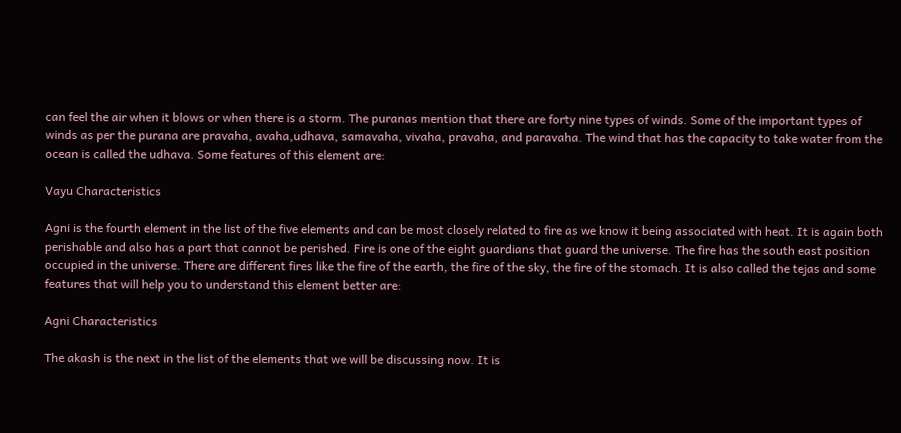can feel the air when it blows or when there is a storm. The puranas mention that there are forty nine types of winds. Some of the important types of winds as per the purana are pravaha, avaha,udhava, samavaha, vivaha, pravaha, and paravaha. The wind that has the capacity to take water from the ocean is called the udhava. Some features of this element are:

Vayu Characteristics

Agni is the fourth element in the list of the five elements and can be most closely related to fire as we know it being associated with heat. It is again both perishable and also has a part that cannot be perished. Fire is one of the eight guardians that guard the universe. The fire has the south east position occupied in the universe. There are different fires like the fire of the earth, the fire of the sky, the fire of the stomach. It is also called the tejas and some features that will help you to understand this element better are:

Agni Characteristics

The akash is the next in the list of the elements that we will be discussing now. It is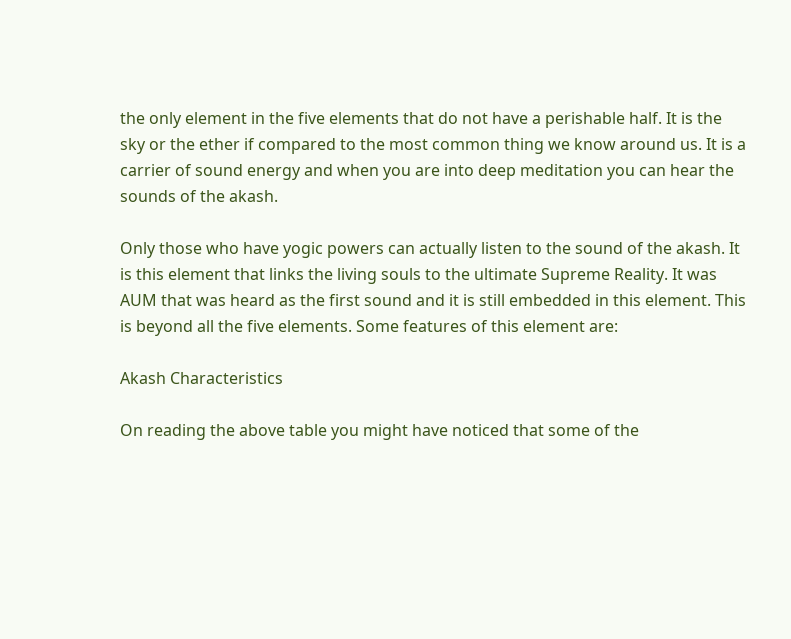the only element in the five elements that do not have a perishable half. It is the sky or the ether if compared to the most common thing we know around us. It is a carrier of sound energy and when you are into deep meditation you can hear the sounds of the akash.

Only those who have yogic powers can actually listen to the sound of the akash. It is this element that links the living souls to the ultimate Supreme Reality. It was AUM that was heard as the first sound and it is still embedded in this element. This is beyond all the five elements. Some features of this element are:

Akash Characteristics

On reading the above table you might have noticed that some of the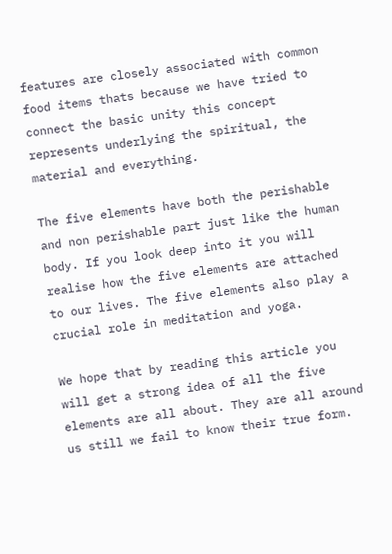features are closely associated with common food items thats because we have tried to connect the basic unity this concept represents underlying the spiritual, the material and everything.

The five elements have both the perishable and non perishable part just like the human body. If you look deep into it you will realise how the five elements are attached to our lives. The five elements also play a crucial role in meditation and yoga.

We hope that by reading this article you will get a strong idea of all the five elements are all about. They are all around us still we fail to know their true form.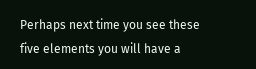Perhaps next time you see these five elements you will have a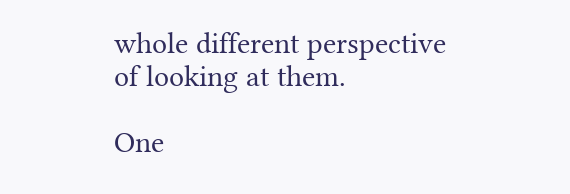whole different perspective of looking at them.

One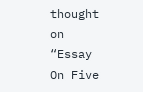thought on “Essay On Five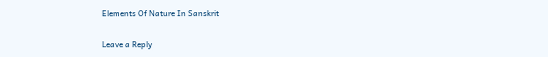Elements Of Nature In Sanskrit

Leave a Reply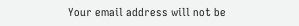Your email address will not be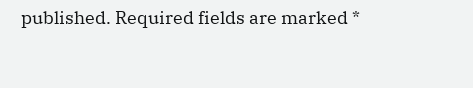published. Required fields are marked *